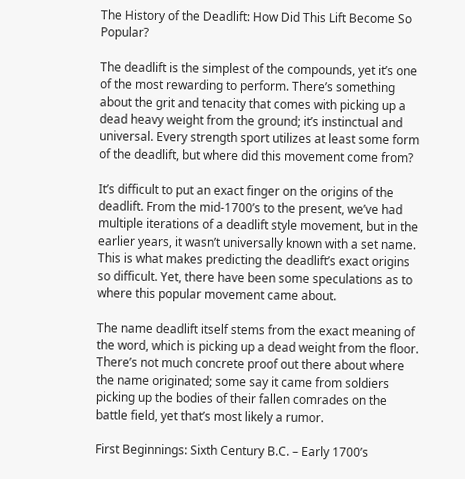The History of the Deadlift: How Did This Lift Become So Popular?

The deadlift is the simplest of the compounds, yet it’s one of the most rewarding to perform. There’s something about the grit and tenacity that comes with picking up a dead heavy weight from the ground; it’s instinctual and universal. Every strength sport utilizes at least some form of the deadlift, but where did this movement come from?

It’s difficult to put an exact finger on the origins of the deadlift. From the mid-1700’s to the present, we’ve had multiple iterations of a deadlift style movement, but in the earlier years, it wasn’t universally known with a set name. This is what makes predicting the deadlift’s exact origins so difficult. Yet, there have been some speculations as to where this popular movement came about.

The name deadlift itself stems from the exact meaning of the word, which is picking up a dead weight from the floor. There’s not much concrete proof out there about where the name originated; some say it came from soldiers picking up the bodies of their fallen comrades on the battle field, yet that’s most likely a rumor.

First Beginnings: Sixth Century B.C. – Early 1700’s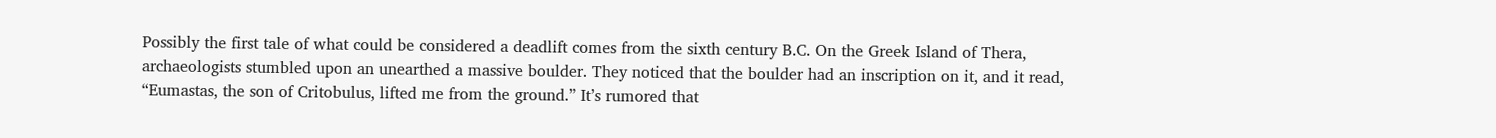Possibly the first tale of what could be considered a deadlift comes from the sixth century B.C. On the Greek Island of Thera, archaeologists stumbled upon an unearthed a massive boulder. They noticed that the boulder had an inscription on it, and it read, “Eumastas, the son of Critobulus, lifted me from the ground.” It’s rumored that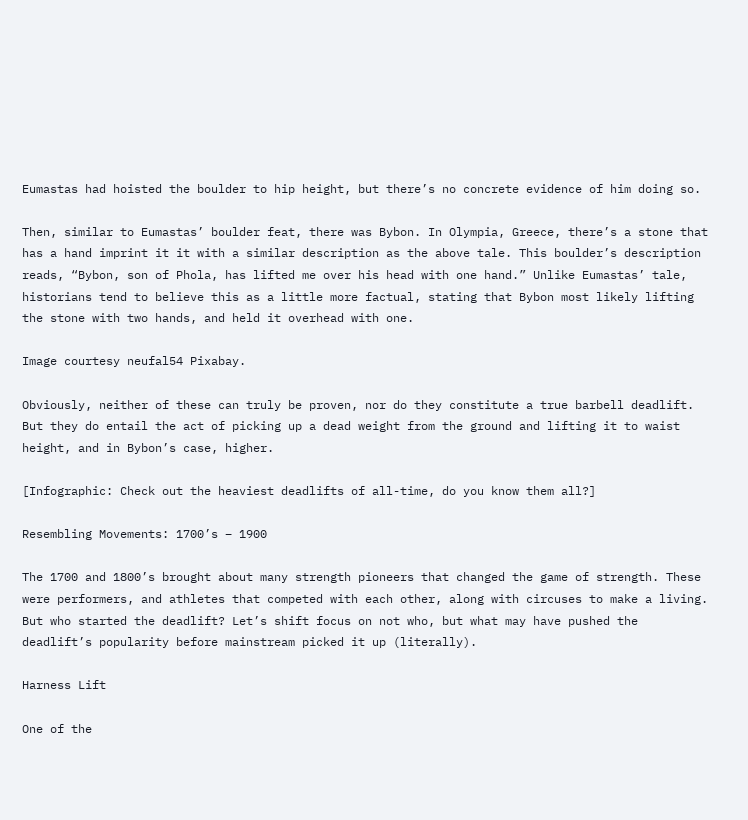Eumastas had hoisted the boulder to hip height, but there’s no concrete evidence of him doing so.

Then, similar to Eumastas’ boulder feat, there was Bybon. In Olympia, Greece, there’s a stone that has a hand imprint it it with a similar description as the above tale. This boulder’s description reads, “Bybon, son of Phola, has lifted me over his head with one hand.” Unlike Eumastas’ tale, historians tend to believe this as a little more factual, stating that Bybon most likely lifting the stone with two hands, and held it overhead with one.

Image courtesy neufal54 Pixabay.

Obviously, neither of these can truly be proven, nor do they constitute a true barbell deadlift. But they do entail the act of picking up a dead weight from the ground and lifting it to waist height, and in Bybon’s case, higher.

[Infographic: Check out the heaviest deadlifts of all-time, do you know them all?]

Resembling Movements: 1700’s – 1900

The 1700 and 1800’s brought about many strength pioneers that changed the game of strength. These were performers, and athletes that competed with each other, along with circuses to make a living. But who started the deadlift? Let’s shift focus on not who, but what may have pushed the deadlift’s popularity before mainstream picked it up (literally).

Harness Lift

One of the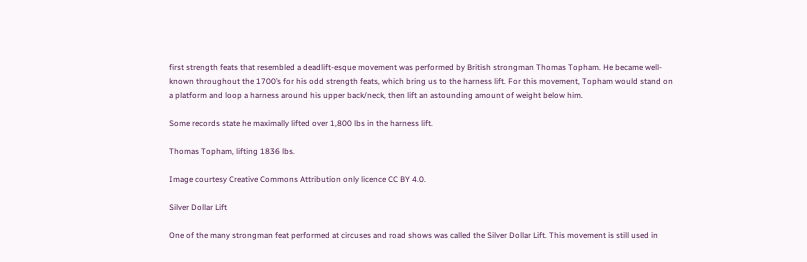first strength feats that resembled a deadlift-esque movement was performed by British strongman Thomas Topham. He became well-known throughout the 1700’s for his odd strength feats, which bring us to the harness lift. For this movement, Topham would stand on a platform and loop a harness around his upper back/neck, then lift an astounding amount of weight below him.

Some records state he maximally lifted over 1,800 lbs in the harness lift.

Thomas Topham, lifting 1836 lbs.

Image courtesy Creative Commons Attribution only licence CC BY 4.0.

Silver Dollar Lift

One of the many strongman feat performed at circuses and road shows was called the Silver Dollar Lift. This movement is still used in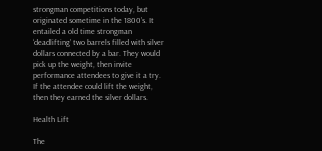strongman competitions today, but originated sometime in the 1800’s. It entailed a old time strongman ‘deadlifting’ two barrels filled with silver dollars connected by a bar. They would pick up the weight, then invite performance attendees to give it a try. If the attendee could lift the weight, then they earned the silver dollars.

Health Lift

The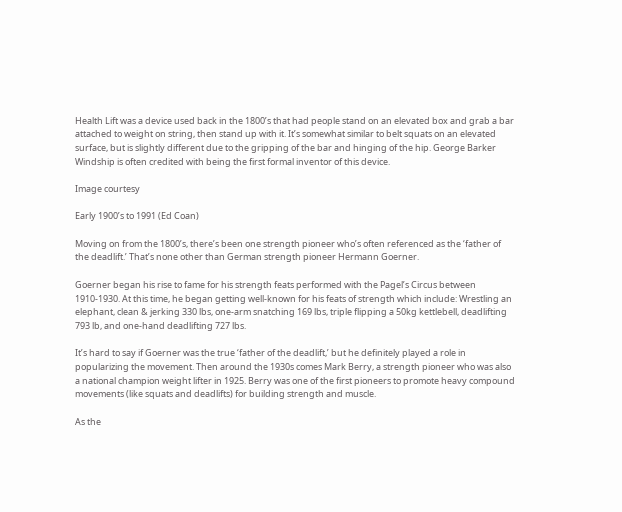Health Lift was a device used back in the 1800’s that had people stand on an elevated box and grab a bar attached to weight on string, then stand up with it. It’s somewhat similar to belt squats on an elevated surface, but is slightly different due to the gripping of the bar and hinging of the hip. George Barker Windship is often credited with being the first formal inventor of this device.

Image courtesy

Early 1900’s to 1991 (Ed Coan)

Moving on from the 1800’s, there’s been one strength pioneer who’s often referenced as the ‘father of the deadlift.’ That’s none other than German strength pioneer Hermann Goerner.

Goerner began his rise to fame for his strength feats performed with the Pagel’s Circus between 1910-1930. At this time, he began getting well-known for his feats of strength which include: Wrestling an elephant, clean & jerking 330 lbs, one-arm snatching 169 lbs, triple flipping a 50kg kettlebell, deadlifting 793 lb, and one-hand deadlifting 727 lbs.

It’s hard to say if Goerner was the true ‘father of the deadlift,’ but he definitely played a role in popularizing the movement. Then around the 1930s comes Mark Berry, a strength pioneer who was also a national champion weight lifter in 1925. Berry was one of the first pioneers to promote heavy compound movements (like squats and deadlifts) for building strength and muscle.

As the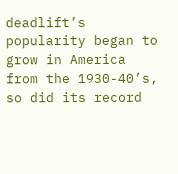deadlift’s popularity began to grow in America from the 1930-40’s, so did its record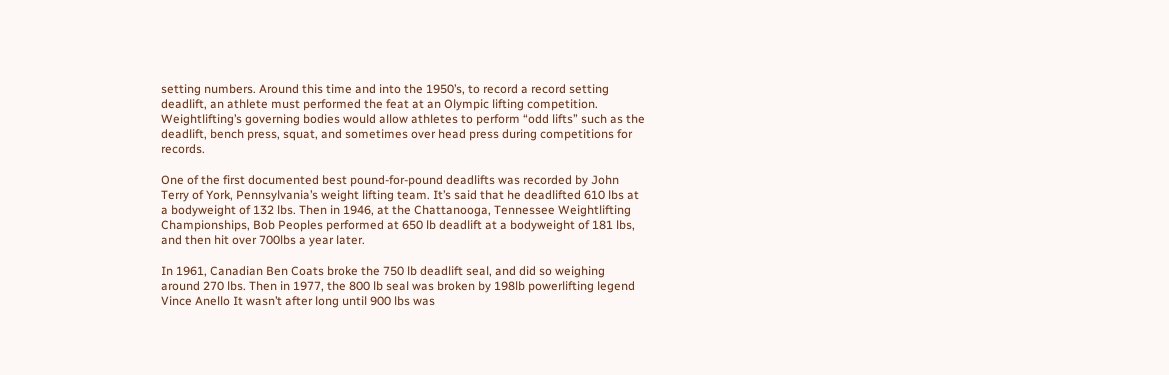setting numbers. Around this time and into the 1950’s, to record a record setting deadlift, an athlete must performed the feat at an Olympic lifting competition. Weightlifting’s governing bodies would allow athletes to perform “odd lifts” such as the deadlift, bench press, squat, and sometimes over head press during competitions for records.

One of the first documented best pound-for-pound deadlifts was recorded by John Terry of York, Pennsylvania’s weight lifting team. It’s said that he deadlifted 610 lbs at a bodyweight of 132 lbs. Then in 1946, at the Chattanooga, Tennessee Weightlifting Championships, Bob Peoples performed at 650 lb deadlift at a bodyweight of 181 lbs, and then hit over 700lbs a year later.

In 1961, Canadian Ben Coats broke the 750 lb deadlift seal, and did so weighing around 270 lbs. Then in 1977, the 800 lb seal was broken by 198lb powerlifting legend Vince Anello It wasn’t after long until 900 lbs was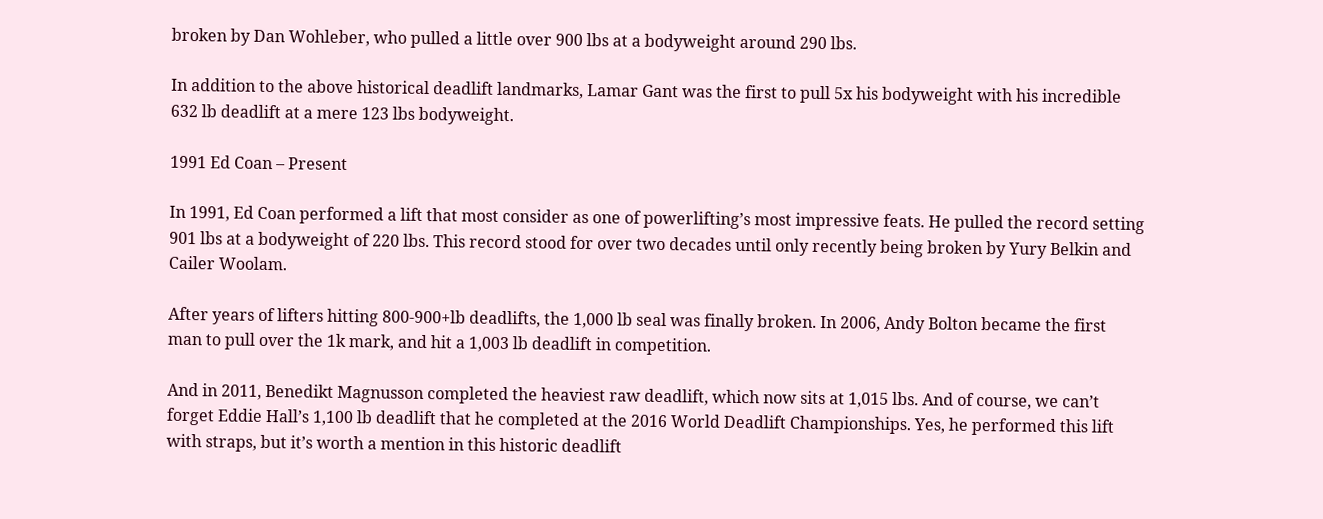broken by Dan Wohleber, who pulled a little over 900 lbs at a bodyweight around 290 lbs.

In addition to the above historical deadlift landmarks, Lamar Gant was the first to pull 5x his bodyweight with his incredible 632 lb deadlift at a mere 123 lbs bodyweight.

1991 Ed Coan – Present

In 1991, Ed Coan performed a lift that most consider as one of powerlifting’s most impressive feats. He pulled the record setting 901 lbs at a bodyweight of 220 lbs. This record stood for over two decades until only recently being broken by Yury Belkin and Cailer Woolam.

After years of lifters hitting 800-900+lb deadlifts, the 1,000 lb seal was finally broken. In 2006, Andy Bolton became the first man to pull over the 1k mark, and hit a 1,003 lb deadlift in competition.

And in 2011, Benedikt Magnusson completed the heaviest raw deadlift, which now sits at 1,015 lbs. And of course, we can’t forget Eddie Hall’s 1,100 lb deadlift that he completed at the 2016 World Deadlift Championships. Yes, he performed this lift with straps, but it’s worth a mention in this historic deadlift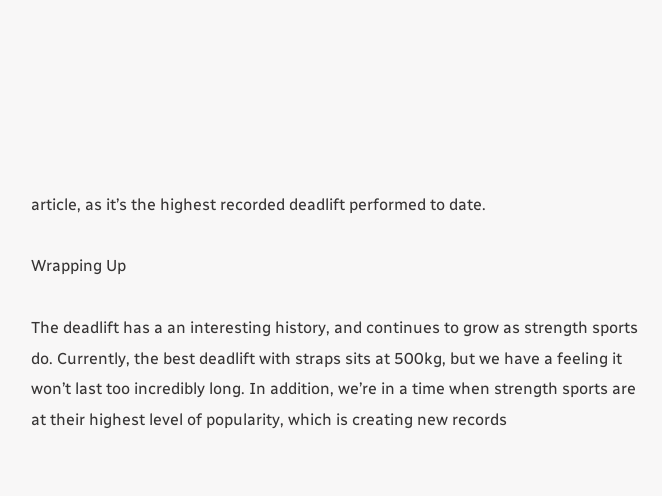article, as it’s the highest recorded deadlift performed to date.

Wrapping Up

The deadlift has a an interesting history, and continues to grow as strength sports do. Currently, the best deadlift with straps sits at 500kg, but we have a feeling it won’t last too incredibly long. In addition, we’re in a time when strength sports are at their highest level of popularity, which is creating new records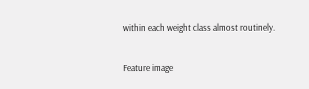within each weight class almost routinely.

Feature image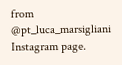from @pt_luca_marsigliani Instagram page.